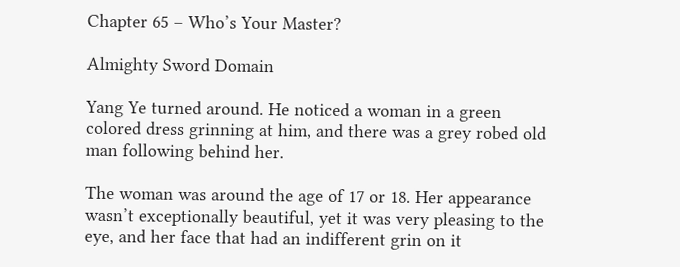Chapter 65 – Who’s Your Master?

Almighty Sword Domain

Yang Ye turned around. He noticed a woman in a green colored dress grinning at him, and there was a grey robed old man following behind her.

The woman was around the age of 17 or 18. Her appearance wasn’t exceptionally beautiful, yet it was very pleasing to the eye, and her face that had an indifferent grin on it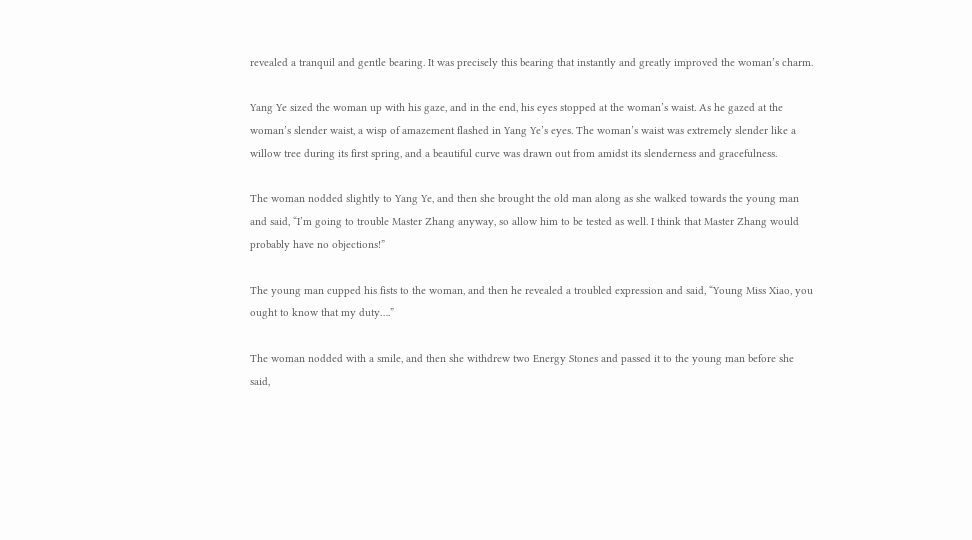revealed a tranquil and gentle bearing. It was precisely this bearing that instantly and greatly improved the woman’s charm.

Yang Ye sized the woman up with his gaze, and in the end, his eyes stopped at the woman’s waist. As he gazed at the woman’s slender waist, a wisp of amazement flashed in Yang Ye’s eyes. The woman’s waist was extremely slender like a willow tree during its first spring, and a beautiful curve was drawn out from amidst its slenderness and gracefulness.

The woman nodded slightly to Yang Ye, and then she brought the old man along as she walked towards the young man and said, “I’m going to trouble Master Zhang anyway, so allow him to be tested as well. I think that Master Zhang would probably have no objections!”

The young man cupped his fists to the woman, and then he revealed a troubled expression and said, “Young Miss Xiao, you ought to know that my duty….”

The woman nodded with a smile, and then she withdrew two Energy Stones and passed it to the young man before she said,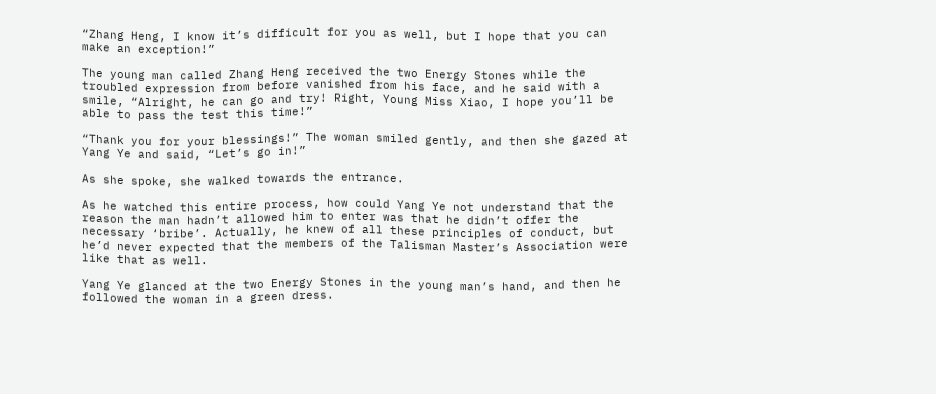“Zhang Heng, I know it’s difficult for you as well, but I hope that you can make an exception!”

The young man called Zhang Heng received the two Energy Stones while the troubled expression from before vanished from his face, and he said with a smile, “Alright, he can go and try! Right, Young Miss Xiao, I hope you’ll be able to pass the test this time!”

“Thank you for your blessings!” The woman smiled gently, and then she gazed at Yang Ye and said, “Let’s go in!”

As she spoke, she walked towards the entrance.

As he watched this entire process, how could Yang Ye not understand that the reason the man hadn’t allowed him to enter was that he didn’t offer the necessary ‘bribe’. Actually, he knew of all these principles of conduct, but he’d never expected that the members of the Talisman Master’s Association were like that as well.

Yang Ye glanced at the two Energy Stones in the young man’s hand, and then he followed the woman in a green dress.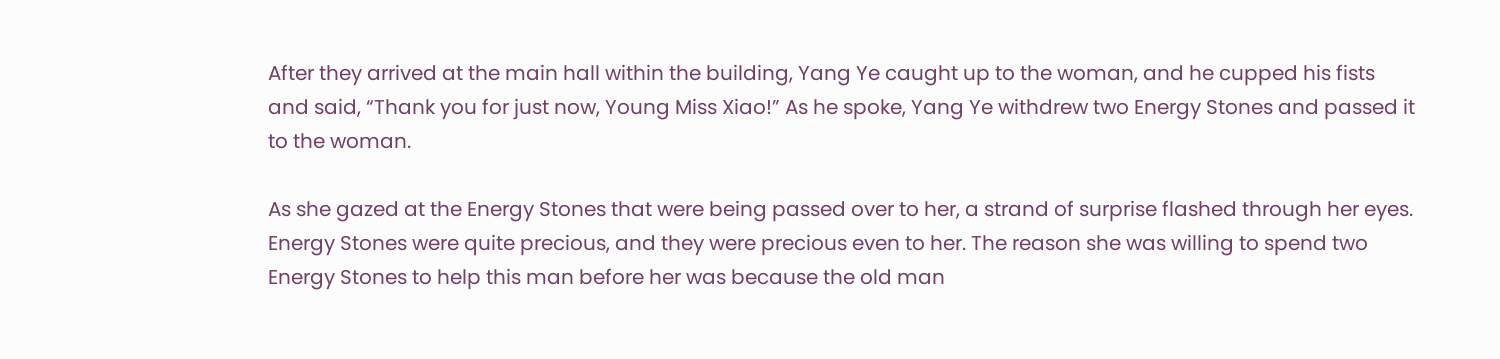After they arrived at the main hall within the building, Yang Ye caught up to the woman, and he cupped his fists and said, “Thank you for just now, Young Miss Xiao!” As he spoke, Yang Ye withdrew two Energy Stones and passed it to the woman.

As she gazed at the Energy Stones that were being passed over to her, a strand of surprise flashed through her eyes. Energy Stones were quite precious, and they were precious even to her. The reason she was willing to spend two Energy Stones to help this man before her was because the old man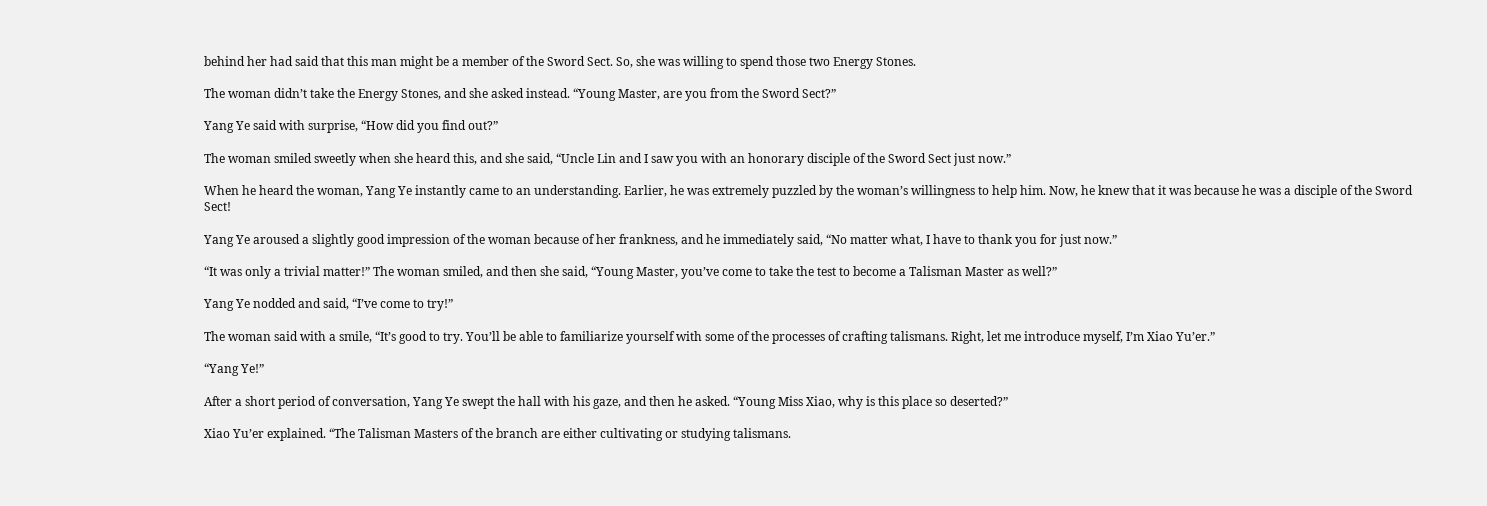behind her had said that this man might be a member of the Sword Sect. So, she was willing to spend those two Energy Stones.

The woman didn’t take the Energy Stones, and she asked instead. “Young Master, are you from the Sword Sect?”

Yang Ye said with surprise, “How did you find out?”

The woman smiled sweetly when she heard this, and she said, “Uncle Lin and I saw you with an honorary disciple of the Sword Sect just now.”

When he heard the woman, Yang Ye instantly came to an understanding. Earlier, he was extremely puzzled by the woman’s willingness to help him. Now, he knew that it was because he was a disciple of the Sword Sect!

Yang Ye aroused a slightly good impression of the woman because of her frankness, and he immediately said, “No matter what, I have to thank you for just now.”

“It was only a trivial matter!” The woman smiled, and then she said, “Young Master, you’ve come to take the test to become a Talisman Master as well?”

Yang Ye nodded and said, “I’ve come to try!”

The woman said with a smile, “It’s good to try. You’ll be able to familiarize yourself with some of the processes of crafting talismans. Right, let me introduce myself, I’m Xiao Yu’er.”

“Yang Ye!”

After a short period of conversation, Yang Ye swept the hall with his gaze, and then he asked. “Young Miss Xiao, why is this place so deserted?”

Xiao Yu’er explained. “The Talisman Masters of the branch are either cultivating or studying talismans.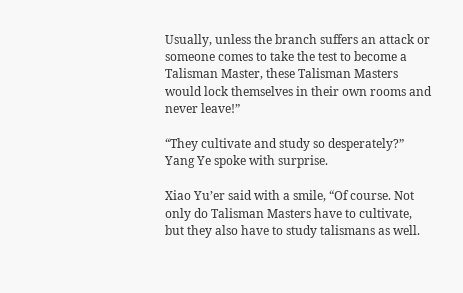Usually, unless the branch suffers an attack or someone comes to take the test to become a Talisman Master, these Talisman Masters would lock themselves in their own rooms and never leave!”

“They cultivate and study so desperately?” Yang Ye spoke with surprise.

Xiao Yu’er said with a smile, “Of course. Not only do Talisman Masters have to cultivate, but they also have to study talismans as well.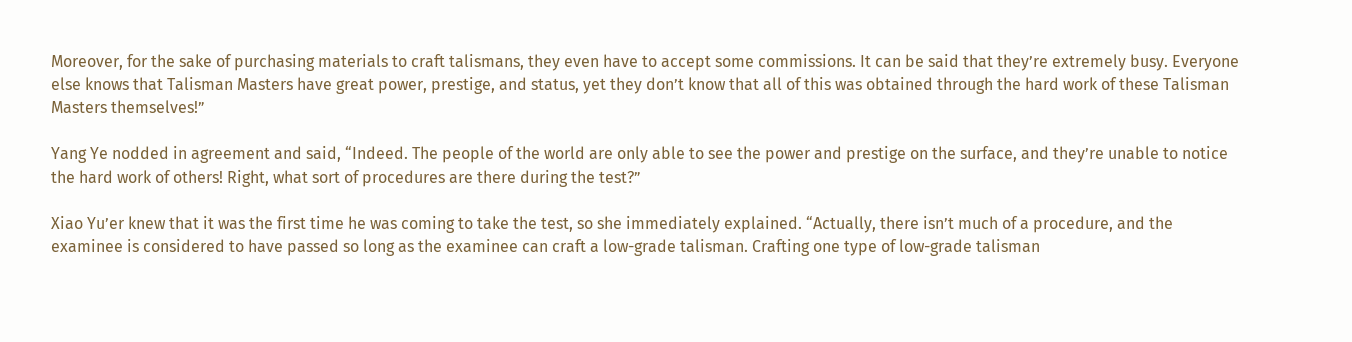Moreover, for the sake of purchasing materials to craft talismans, they even have to accept some commissions. It can be said that they’re extremely busy. Everyone else knows that Talisman Masters have great power, prestige, and status, yet they don’t know that all of this was obtained through the hard work of these Talisman Masters themselves!”

Yang Ye nodded in agreement and said, “Indeed. The people of the world are only able to see the power and prestige on the surface, and they’re unable to notice the hard work of others! Right, what sort of procedures are there during the test?”

Xiao Yu’er knew that it was the first time he was coming to take the test, so she immediately explained. “Actually, there isn’t much of a procedure, and the examinee is considered to have passed so long as the examinee can craft a low-grade talisman. Crafting one type of low-grade talisman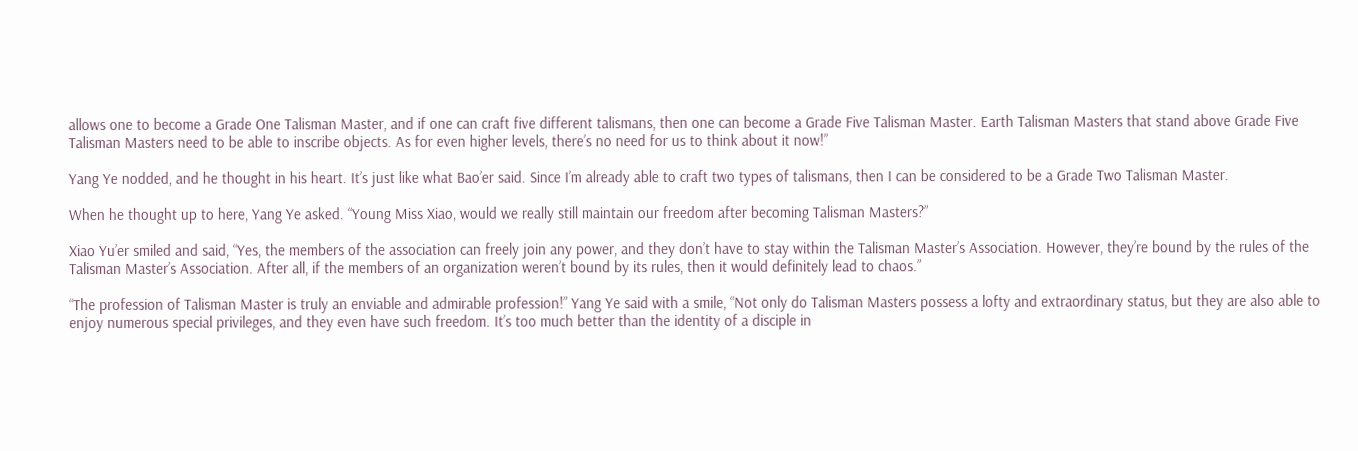allows one to become a Grade One Talisman Master, and if one can craft five different talismans, then one can become a Grade Five Talisman Master. Earth Talisman Masters that stand above Grade Five Talisman Masters need to be able to inscribe objects. As for even higher levels, there’s no need for us to think about it now!”

Yang Ye nodded, and he thought in his heart. It’s just like what Bao’er said. Since I’m already able to craft two types of talismans, then I can be considered to be a Grade Two Talisman Master.

When he thought up to here, Yang Ye asked. “Young Miss Xiao, would we really still maintain our freedom after becoming Talisman Masters?”

Xiao Yu’er smiled and said, “Yes, the members of the association can freely join any power, and they don’t have to stay within the Talisman Master’s Association. However, they’re bound by the rules of the Talisman Master’s Association. After all, if the members of an organization weren’t bound by its rules, then it would definitely lead to chaos.”

“The profession of Talisman Master is truly an enviable and admirable profession!” Yang Ye said with a smile, “Not only do Talisman Masters possess a lofty and extraordinary status, but they are also able to enjoy numerous special privileges, and they even have such freedom. It’s too much better than the identity of a disciple in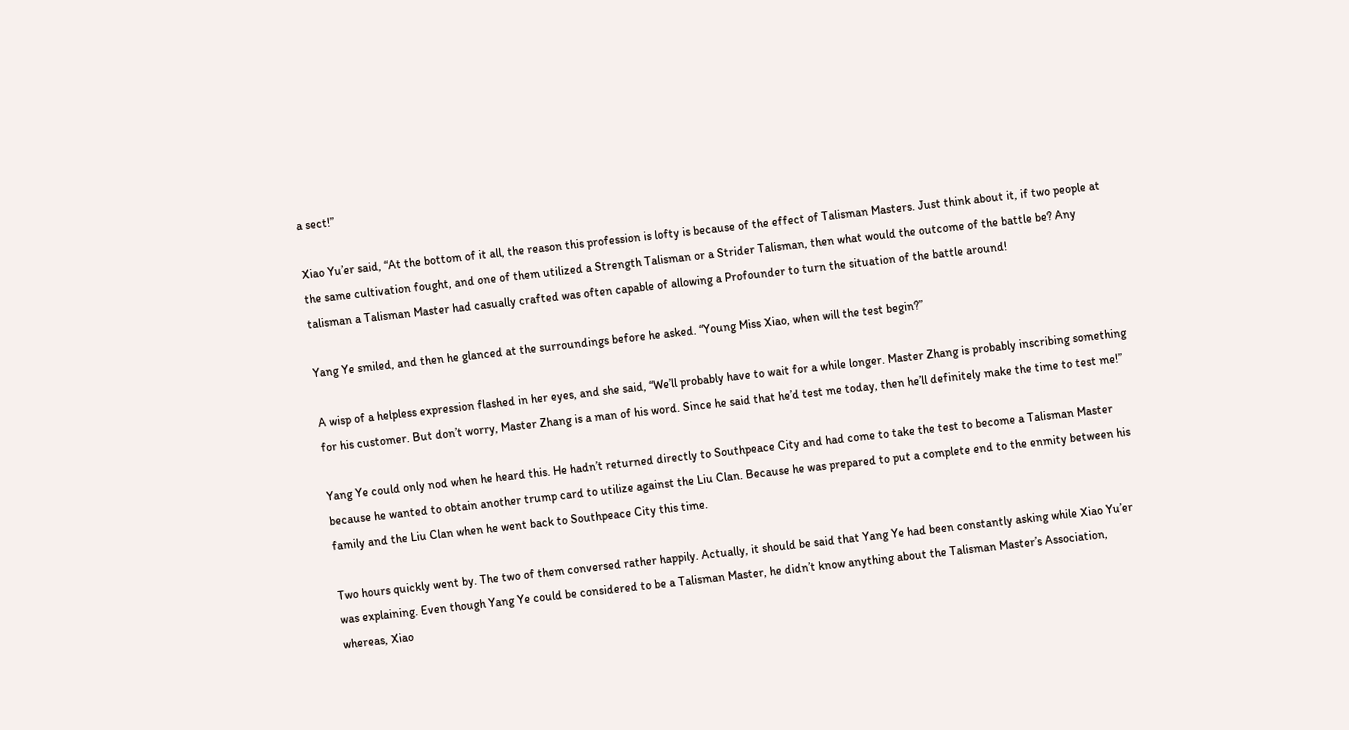a sect!”

Xiao Yu’er said, “At the bottom of it all, the reason this profession is lofty is because of the effect of Talisman Masters. Just think about it, if two people at the same cultivation fought, and one of them utilized a Strength Talisman or a Strider Talisman, then what would the outcome of the battle be? Any talisman a Talisman Master had casually crafted was often capable of allowing a Profounder to turn the situation of the battle around!

Yang Ye smiled, and then he glanced at the surroundings before he asked. “Young Miss Xiao, when will the test begin?”

A wisp of a helpless expression flashed in her eyes, and she said, “We’ll probably have to wait for a while longer. Master Zhang is probably inscribing something for his customer. But don’t worry, Master Zhang is a man of his word. Since he said that he’d test me today, then he’ll definitely make the time to test me!”

Yang Ye could only nod when he heard this. He hadn’t returned directly to Southpeace City and had come to take the test to become a Talisman Master because he wanted to obtain another trump card to utilize against the Liu Clan. Because he was prepared to put a complete end to the enmity between his family and the Liu Clan when he went back to Southpeace City this time.

Two hours quickly went by. The two of them conversed rather happily. Actually, it should be said that Yang Ye had been constantly asking while Xiao Yu’er was explaining. Even though Yang Ye could be considered to be a Talisman Master, he didn’t know anything about the Talisman Master’s Association, whereas, Xiao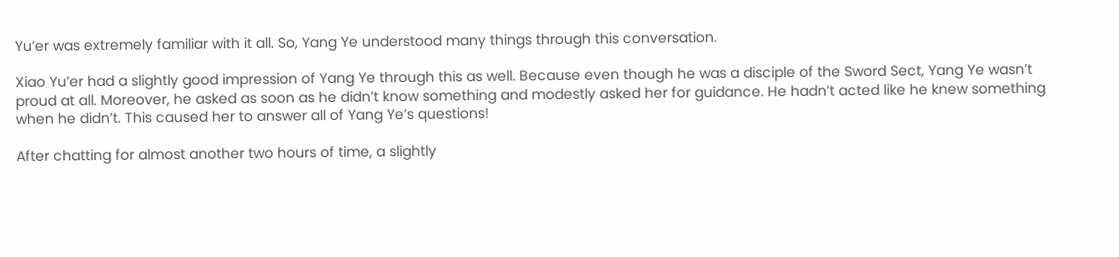Yu’er was extremely familiar with it all. So, Yang Ye understood many things through this conversation.

Xiao Yu’er had a slightly good impression of Yang Ye through this as well. Because even though he was a disciple of the Sword Sect, Yang Ye wasn’t proud at all. Moreover, he asked as soon as he didn’t know something and modestly asked her for guidance. He hadn’t acted like he knew something when he didn’t. This caused her to answer all of Yang Ye’s questions!

After chatting for almost another two hours of time, a slightly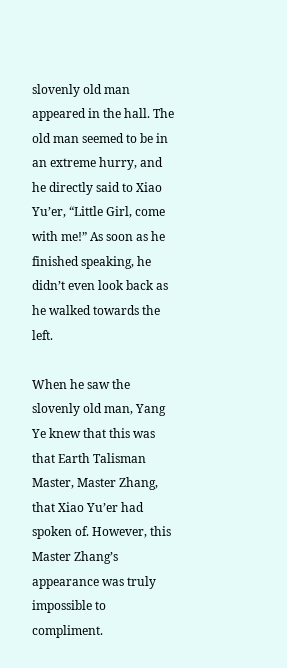slovenly old man appeared in the hall. The old man seemed to be in an extreme hurry, and he directly said to Xiao Yu’er, “Little Girl, come with me!” As soon as he finished speaking, he didn’t even look back as he walked towards the left.

When he saw the slovenly old man, Yang Ye knew that this was that Earth Talisman Master, Master Zhang, that Xiao Yu’er had spoken of. However, this Master Zhang’s appearance was truly impossible to compliment.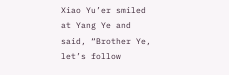Xiao Yu’er smiled at Yang Ye and said, “Brother Ye, let’s follow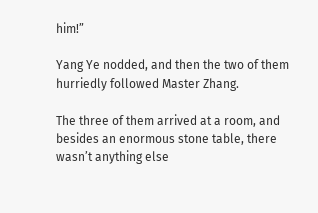him!”

Yang Ye nodded, and then the two of them hurriedly followed Master Zhang.

The three of them arrived at a room, and besides an enormous stone table, there wasn’t anything else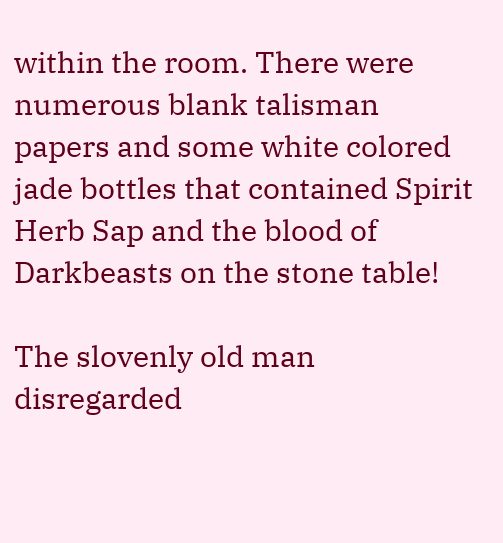within the room. There were numerous blank talisman papers and some white colored jade bottles that contained Spirit Herb Sap and the blood of Darkbeasts on the stone table!

The slovenly old man disregarded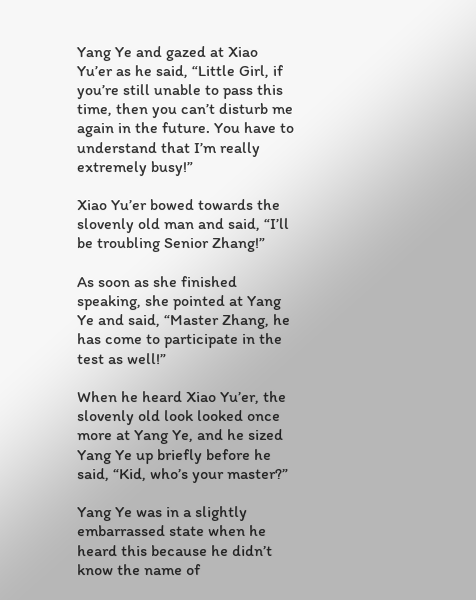Yang Ye and gazed at Xiao Yu’er as he said, “Little Girl, if you’re still unable to pass this time, then you can’t disturb me again in the future. You have to understand that I’m really extremely busy!”

Xiao Yu’er bowed towards the slovenly old man and said, “I’ll be troubling Senior Zhang!”

As soon as she finished speaking, she pointed at Yang Ye and said, “Master Zhang, he has come to participate in the test as well!”

When he heard Xiao Yu’er, the slovenly old look looked once more at Yang Ye, and he sized Yang Ye up briefly before he said, “Kid, who’s your master?”

Yang Ye was in a slightly embarrassed state when he heard this because he didn’t know the name of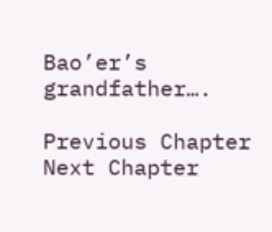Bao’er’s grandfather….

Previous Chapter Next Chapter